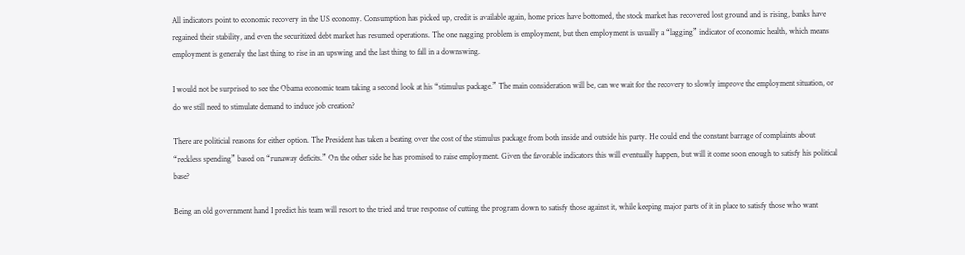All indicators point to economic recovery in the US economy. Consumption has picked up, credit is available again, home prices have bottomed, the stock market has recovered lost ground and is rising, banks have regained their stability, and even the securitized debt market has resumed operations. The one nagging problem is employment, but then employment is usually a “lagging” indicator of economic health, which means employment is generaly the last thing to rise in an upswing and the last thing to fall in a downswing.

I would not be surprised to see the Obama economic team taking a second look at his “stimulus package.” The main consideration will be, can we wait for the recovery to slowly improve the employment situation, or do we still need to stimulate demand to induce job creation?

There are politicial reasons for either option. The President has taken a beating over the cost of the stimulus package from both inside and outside his party. He could end the constant barrage of complaints about “reckless spending” based on “runaway deficits.” On the other side he has promised to raise employment. Given the favorable indicators this will eventually happen, but will it come soon enough to satisfy his political base?

Being an old government hand I predict his team will resort to the tried and true response of cutting the program down to satisfy those against it, while keeping major parts of it in place to satisfy those who want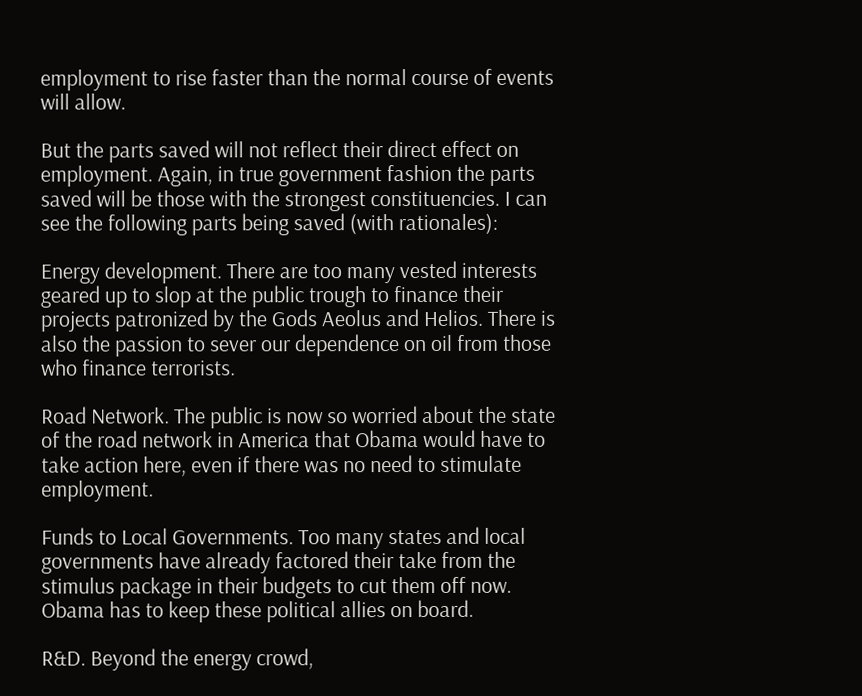employment to rise faster than the normal course of events will allow.

But the parts saved will not reflect their direct effect on employment. Again, in true government fashion the parts saved will be those with the strongest constituencies. I can see the following parts being saved (with rationales):

Energy development. There are too many vested interests geared up to slop at the public trough to finance their projects patronized by the Gods Aeolus and Helios. There is also the passion to sever our dependence on oil from those who finance terrorists.

Road Network. The public is now so worried about the state of the road network in America that Obama would have to take action here, even if there was no need to stimulate employment.

Funds to Local Governments. Too many states and local governments have already factored their take from the stimulus package in their budgets to cut them off now. Obama has to keep these political allies on board.

R&D. Beyond the energy crowd,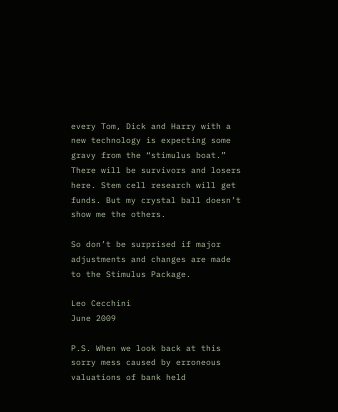every Tom, Dick and Harry with a new technology is expecting some gravy from the “stimulus boat.” There will be survivors and losers here. Stem cell research will get funds. But my crystal ball doesn’t show me the others.

So don’t be surprised if major adjustments and changes are made to the Stimulus Package.

Leo Cecchini
June 2009

P.S. When we look back at this sorry mess caused by erroneous valuations of bank held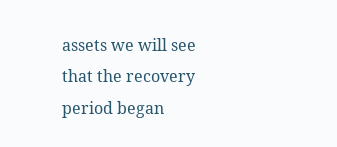assets we will see that the recovery period began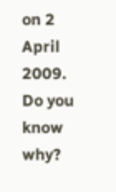on 2 April 2009. Do you know why?